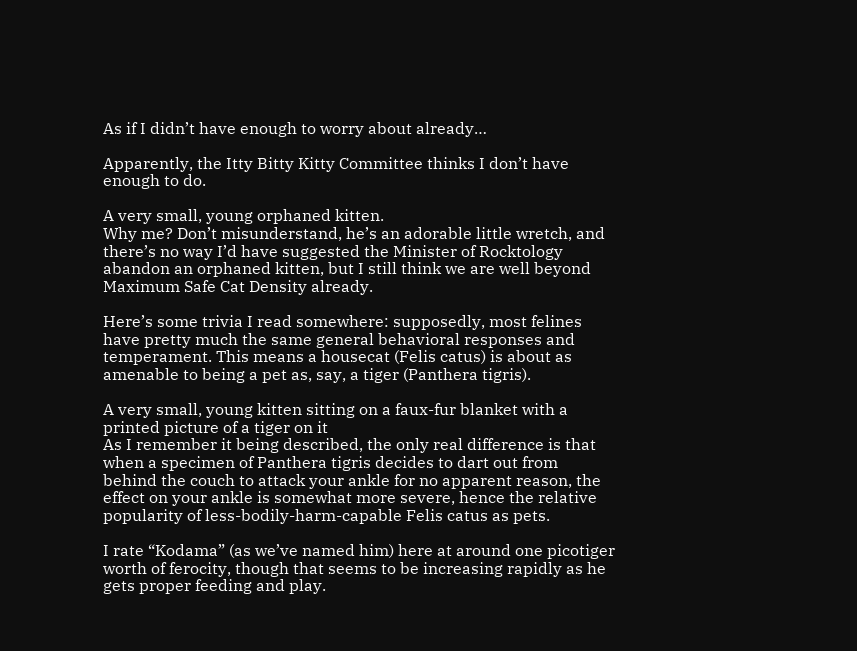As if I didn’t have enough to worry about already…

Apparently, the Itty Bitty Kitty Committee thinks I don’t have enough to do.

A very small, young orphaned kitten.
Why me? Don’t misunderstand, he’s an adorable little wretch, and there’s no way I’d have suggested the Minister of Rocktology abandon an orphaned kitten, but I still think we are well beyond Maximum Safe Cat Density already.

Here’s some trivia I read somewhere: supposedly, most felines have pretty much the same general behavioral responses and temperament. This means a housecat (Felis catus) is about as amenable to being a pet as, say, a tiger (Panthera tigris).

A very small, young kitten sitting on a faux-fur blanket with a printed picture of a tiger on it
As I remember it being described, the only real difference is that when a specimen of Panthera tigris decides to dart out from behind the couch to attack your ankle for no apparent reason, the effect on your ankle is somewhat more severe, hence the relative popularity of less-bodily-harm-capable Felis catus as pets.

I rate “Kodama” (as we’ve named him) here at around one picotiger worth of ferocity, though that seems to be increasing rapidly as he gets proper feeding and play.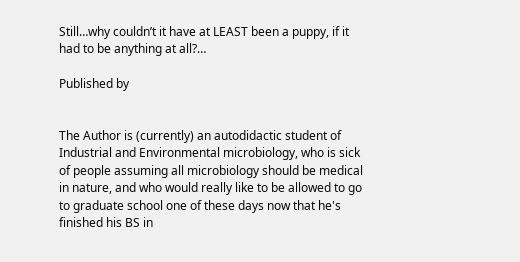Still…why couldn’t it have at LEAST been a puppy, if it had to be anything at all?…

Published by


The Author is (currently) an autodidactic student of Industrial and Environmental microbiology, who is sick of people assuming all microbiology should be medical in nature, and who would really like to be allowed to go to graduate school one of these days now that he's finished his BS in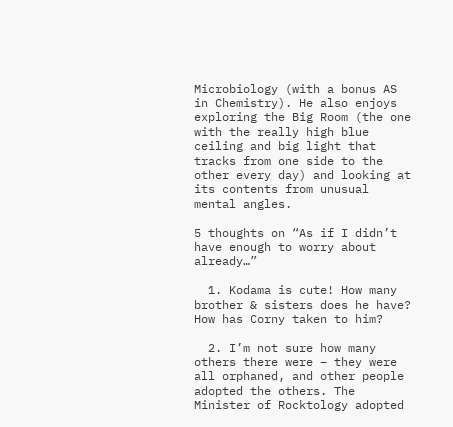Microbiology (with a bonus AS in Chemistry). He also enjoys exploring the Big Room (the one with the really high blue ceiling and big light that tracks from one side to the other every day) and looking at its contents from unusual mental angles.

5 thoughts on “As if I didn’t have enough to worry about already…”

  1. Kodama is cute! How many brother & sisters does he have? How has Corny taken to him?

  2. I’m not sure how many others there were – they were all orphaned, and other people adopted the others. The Minister of Rocktology adopted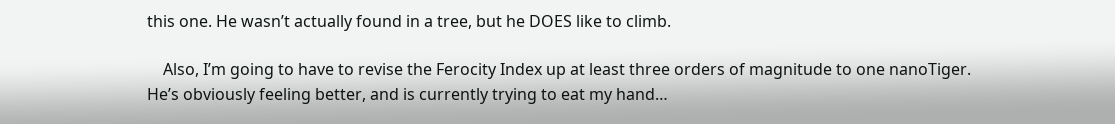this one. He wasn’t actually found in a tree, but he DOES like to climb.

    Also, I’m going to have to revise the Ferocity Index up at least three orders of magnitude to one nanoTiger. He’s obviously feeling better, and is currently trying to eat my hand…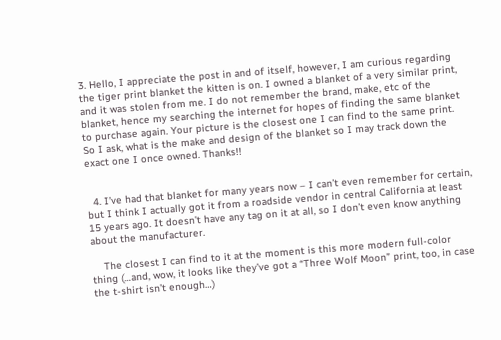3. Hello, I appreciate the post in and of itself, however, I am curious regarding the tiger print blanket the kitten is on. I owned a blanket of a very similar print, and it was stolen from me. I do not remember the brand, make, etc of the blanket, hence my searching the internet for hopes of finding the same blanket to purchase again. Your picture is the closest one I can find to the same print. So I ask, what is the make and design of the blanket so I may track down the exact one I once owned. Thanks!!


  4. I’ve had that blanket for many years now – I can’t even remember for certain, but I think I actually got it from a roadside vendor in central California at least 15 years ago. It doesn’t have any tag on it at all, so I don’t even know anything about the manufacturer.

    The closest I can find to it at the moment is this more modern full-color thing (…and, wow, it looks like they’ve got a “Three Wolf Moon” print, too, in case the t-shirt isn’t enough…)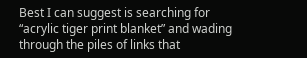Best I can suggest is searching for “acrylic tiger print blanket” and wading through the piles of links that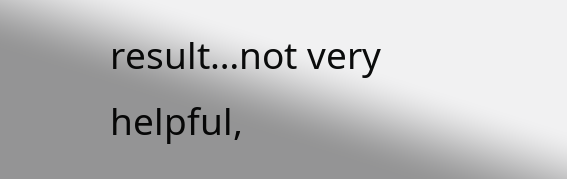result…not very helpful,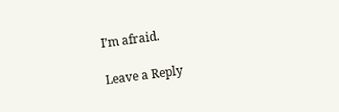I’m afraid.

Leave a Reply